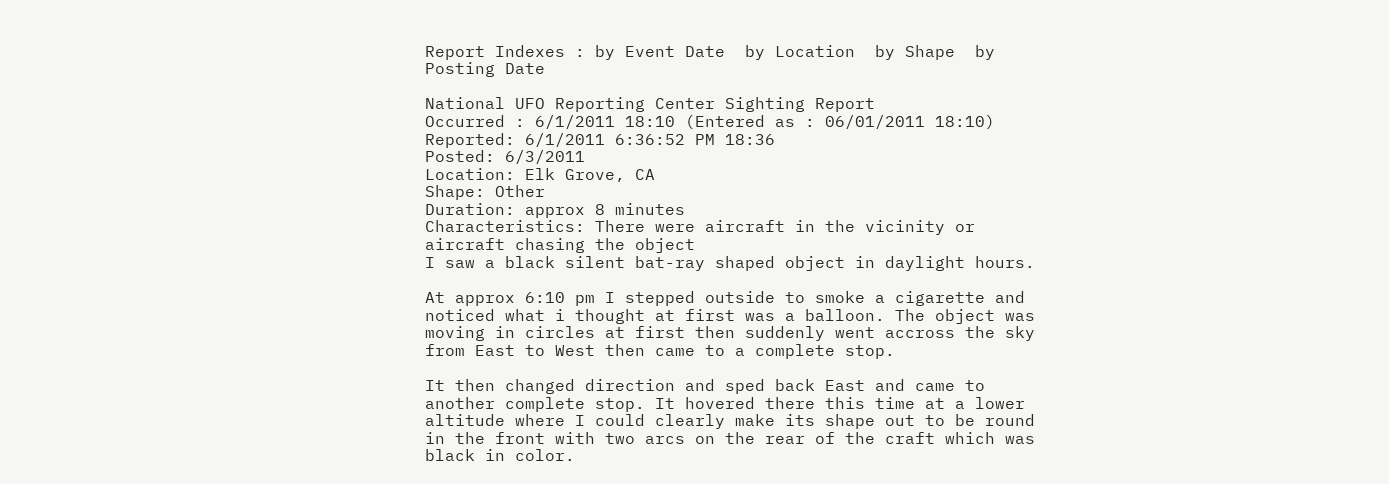Report Indexes : by Event Date  by Location  by Shape  by Posting Date

National UFO Reporting Center Sighting Report
Occurred : 6/1/2011 18:10 (Entered as : 06/01/2011 18:10)
Reported: 6/1/2011 6:36:52 PM 18:36
Posted: 6/3/2011
Location: Elk Grove, CA
Shape: Other
Duration: approx 8 minutes
Characteristics: There were aircraft in the vicinity or aircraft chasing the object
I saw a black silent bat-ray shaped object in daylight hours.

At approx 6:10 pm I stepped outside to smoke a cigarette and noticed what i thought at first was a balloon. The object was moving in circles at first then suddenly went accross the sky from East to West then came to a complete stop.

It then changed direction and sped back East and came to another complete stop. It hovered there this time at a lower altitude where I could clearly make its shape out to be round in the front with two arcs on the rear of the craft which was black in color.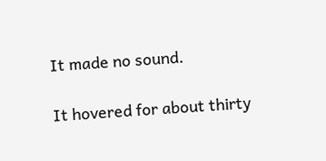It made no sound.

It hovered for about thirty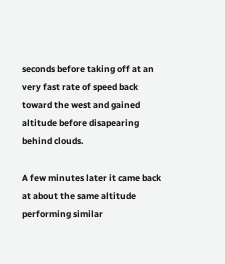seconds before taking off at an very fast rate of speed back toward the west and gained altitude before disapearing behind clouds.

A few minutes later it came back at about the same altitude performing similar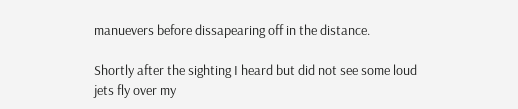manuevers before dissapearing off in the distance.

Shortly after the sighting I heard but did not see some loud jets fly over my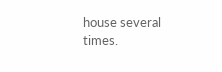house several times.